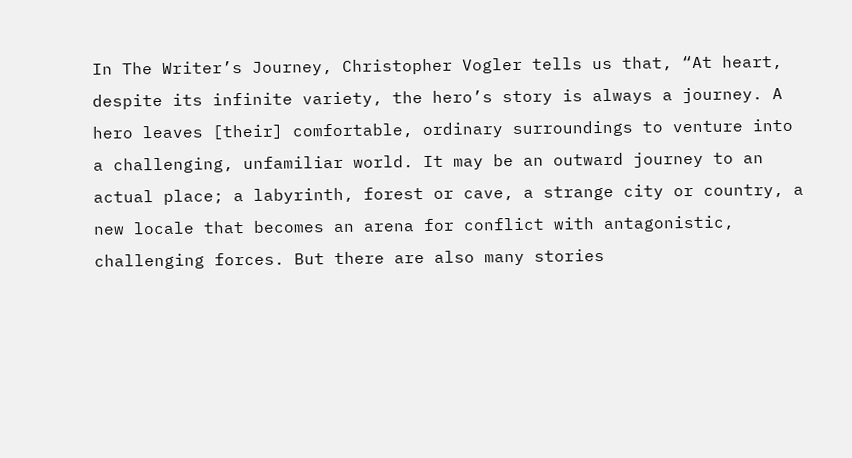In The Writer’s Journey, Christopher Vogler tells us that, “At heart, despite its infinite variety, the hero’s story is always a journey. A hero leaves [their] comfortable, ordinary surroundings to venture into a challenging, unfamiliar world. It may be an outward journey to an actual place; a labyrinth, forest or cave, a strange city or country, a new locale that becomes an arena for conflict with antagonistic, challenging forces. But there are also many stories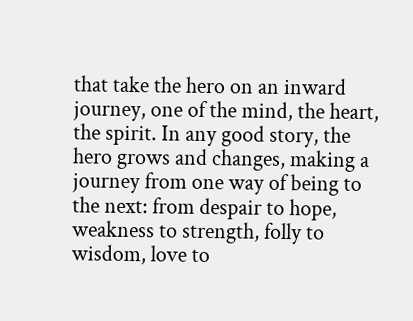that take the hero on an inward journey, one of the mind, the heart, the spirit. In any good story, the hero grows and changes, making a journey from one way of being to the next: from despair to hope, weakness to strength, folly to wisdom, love to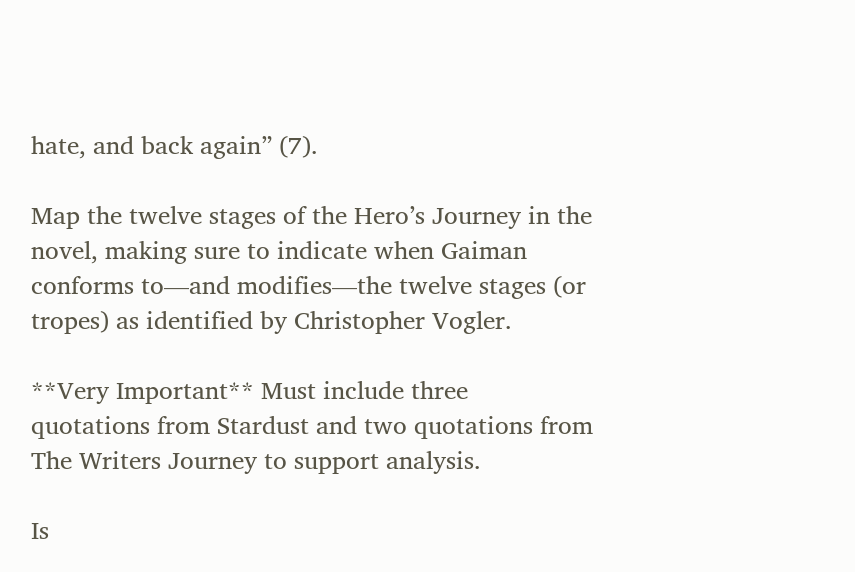hate, and back again” (7).

Map the twelve stages of the Hero’s Journey in the novel, making sure to indicate when Gaiman conforms to—and modifies—the twelve stages (or tropes) as identified by Christopher Vogler.

**Very Important** Must include three quotations from Stardust and two quotations from The Writers Journey to support analysis.

Is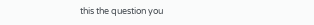this the question you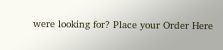were looking for? Place your Order Here